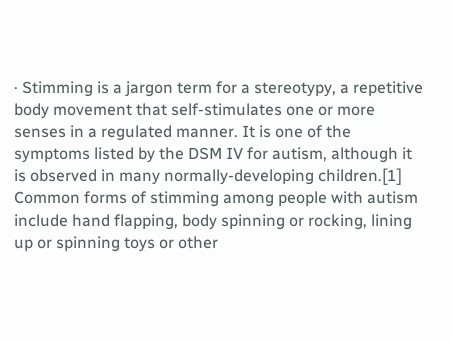· Stimming is a jargon term for a stereotypy, a repetitive body movement that self-stimulates one or more senses in a regulated manner. It is one of the symptoms listed by the DSM IV for autism, although it is observed in many normally-developing children.[1] Common forms of stimming among people with autism include hand flapping, body spinning or rocking, lining up or spinning toys or other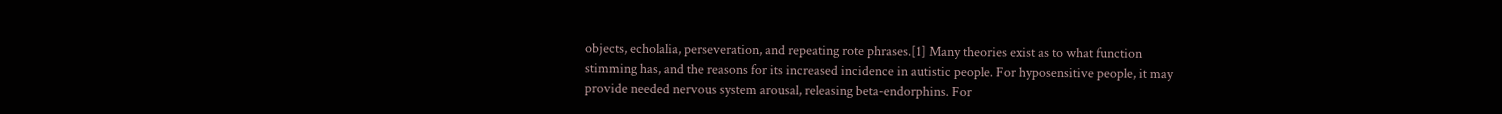objects, echolalia, perseveration, and repeating rote phrases.[1] Many theories exist as to what function stimming has, and the reasons for its increased incidence in autistic people. For hyposensitive people, it may provide needed nervous system arousal, releasing beta-endorphins. For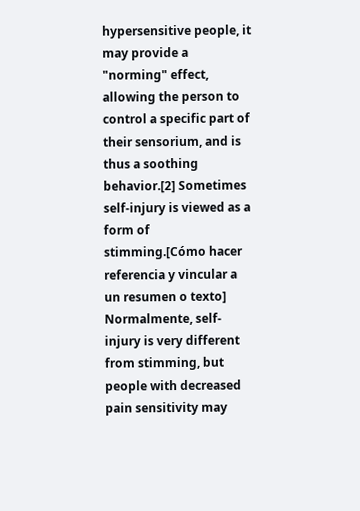hypersensitive people, it may provide a "norming" effect, allowing the person to control a specific part of their sensorium, and is thus a soothing behavior.[2] Sometimes self-injury is viewed as a form of stimming.[Cómo hacer referencia y vincular a un resumen o texto] Normalmente, self-injury is very different from stimming, but people with decreased pain sensitivity may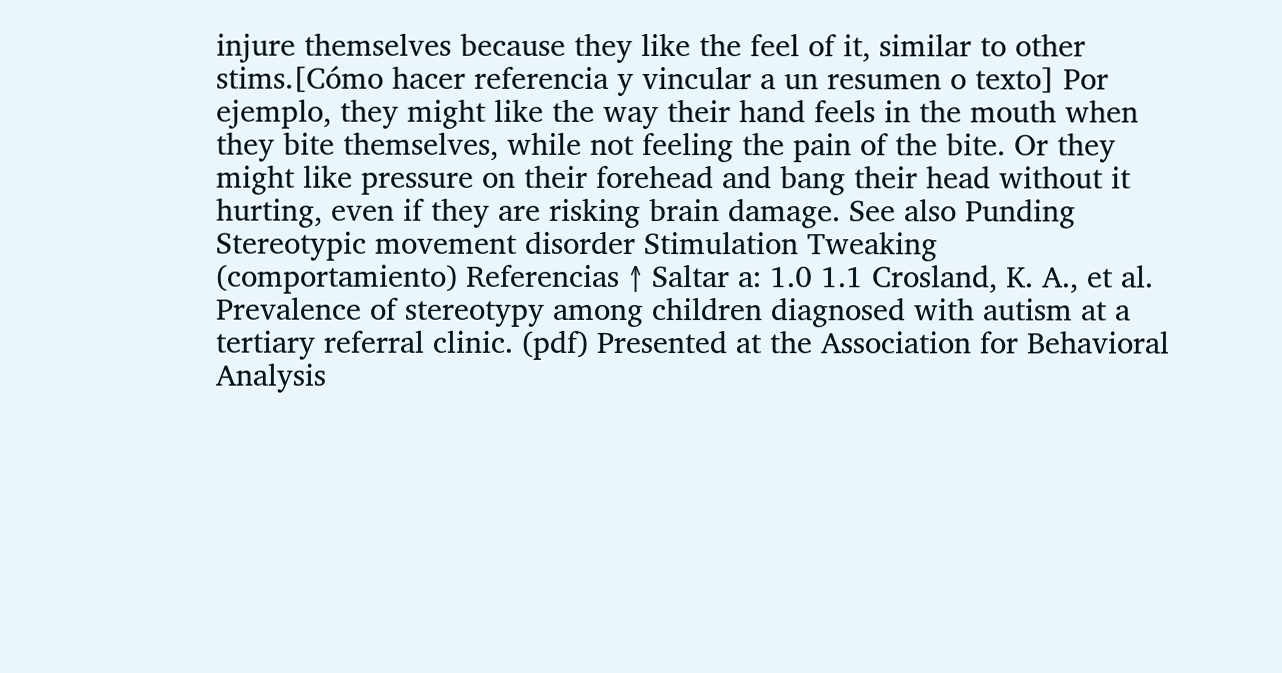injure themselves because they like the feel of it, similar to other stims.[Cómo hacer referencia y vincular a un resumen o texto] Por ejemplo, they might like the way their hand feels in the mouth when they bite themselves, while not feeling the pain of the bite. Or they might like pressure on their forehead and bang their head without it hurting, even if they are risking brain damage. See also Punding Stereotypic movement disorder Stimulation Tweaking (comportamiento) Referencias ↑ Saltar a: 1.0 1.1 Crosland, K. A., et al. Prevalence of stereotypy among children diagnosed with autism at a tertiary referral clinic. (pdf) Presented at the Association for Behavioral Analysis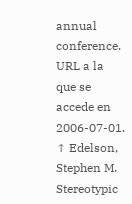annual conference. URL a la que se accede en 2006-07-01. ↑ Edelson, Stephen M. Stereotypic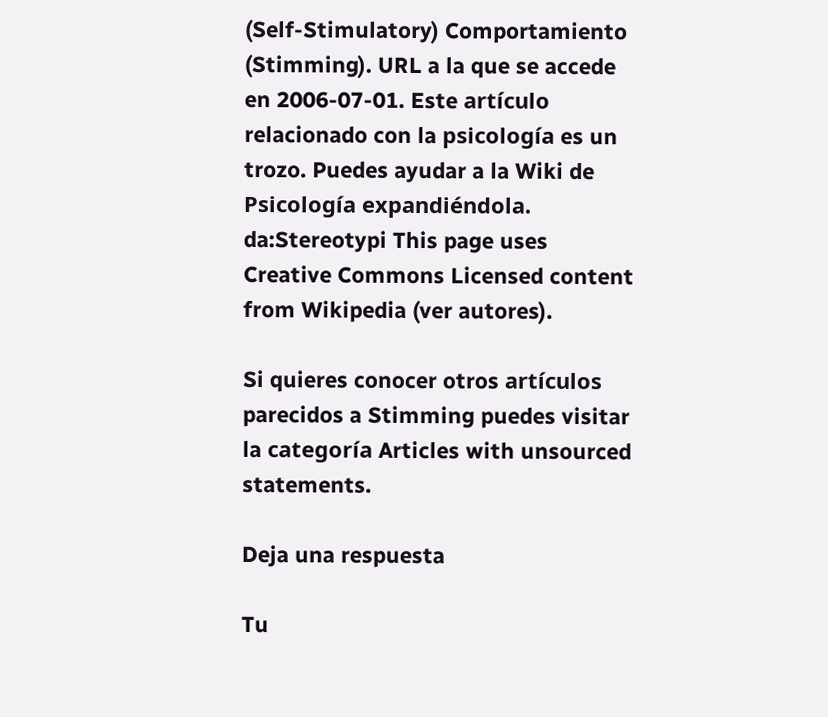(Self-Stimulatory) Comportamiento (Stimming). URL a la que se accede en 2006-07-01. Este artículo relacionado con la psicología es un trozo. Puedes ayudar a la Wiki de Psicología expandiéndola. da:Stereotypi This page uses Creative Commons Licensed content from Wikipedia (ver autores).

Si quieres conocer otros artículos parecidos a Stimming puedes visitar la categoría Articles with unsourced statements.

Deja una respuesta

Tu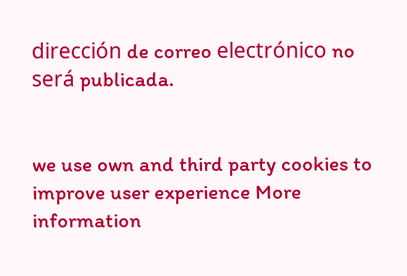dirección de correo electrónico no será publicada.


we use own and third party cookies to improve user experience More information